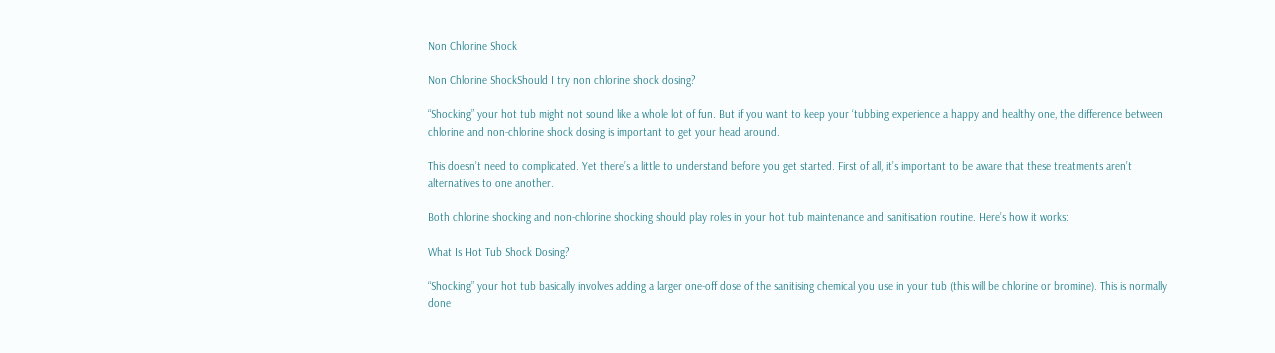Non Chlorine Shock

Non Chlorine ShockShould I try non chlorine shock dosing?

“Shocking” your hot tub might not sound like a whole lot of fun. But if you want to keep your ‘tubbing experience a happy and healthy one, the difference between chlorine and non-chlorine shock dosing is important to get your head around.

This doesn’t need to complicated. Yet there’s a little to understand before you get started. First of all, it’s important to be aware that these treatments aren’t alternatives to one another.

Both chlorine shocking and non-chlorine shocking should play roles in your hot tub maintenance and sanitisation routine. Here’s how it works:

What Is Hot Tub Shock Dosing?

“Shocking” your hot tub basically involves adding a larger one-off dose of the sanitising chemical you use in your tub (this will be chlorine or bromine). This is normally done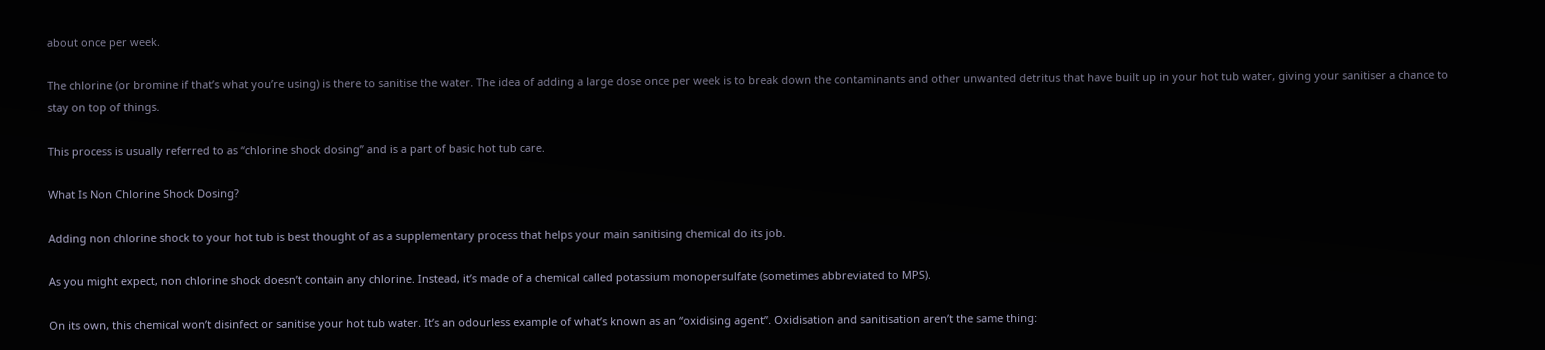about once per week.

The chlorine (or bromine if that’s what you’re using) is there to sanitise the water. The idea of adding a large dose once per week is to break down the contaminants and other unwanted detritus that have built up in your hot tub water, giving your sanitiser a chance to stay on top of things.

This process is usually referred to as “chlorine shock dosing” and is a part of basic hot tub care.

What Is Non Chlorine Shock Dosing?

Adding non chlorine shock to your hot tub is best thought of as a supplementary process that helps your main sanitising chemical do its job.

As you might expect, non chlorine shock doesn’t contain any chlorine. Instead, it’s made of a chemical called potassium monopersulfate (sometimes abbreviated to MPS).

On its own, this chemical won’t disinfect or sanitise your hot tub water. It’s an odourless example of what’s known as an “oxidising agent”. Oxidisation and sanitisation aren’t the same thing: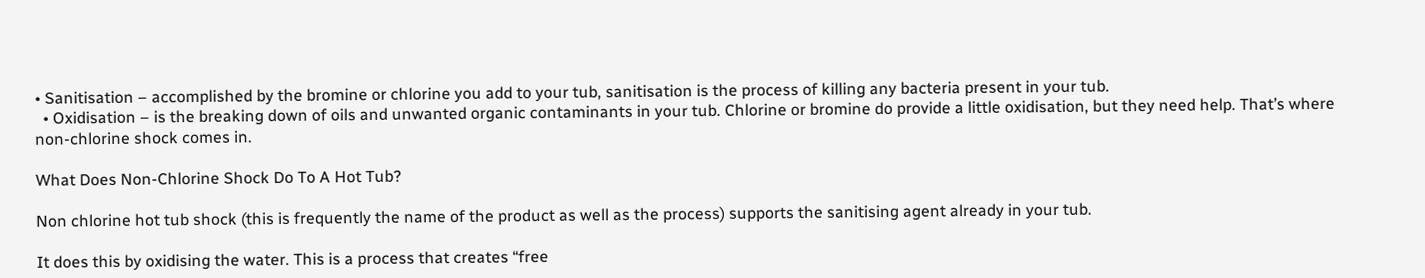• Sanitisation – accomplished by the bromine or chlorine you add to your tub, sanitisation is the process of killing any bacteria present in your tub.
  • Oxidisation – is the breaking down of oils and unwanted organic contaminants in your tub. Chlorine or bromine do provide a little oxidisation, but they need help. That’s where non-chlorine shock comes in.

What Does Non-Chlorine Shock Do To A Hot Tub?

Non chlorine hot tub shock (this is frequently the name of the product as well as the process) supports the sanitising agent already in your tub.

It does this by oxidising the water. This is a process that creates “free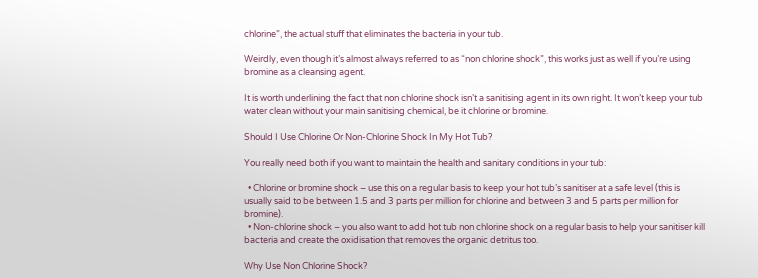chlorine”, the actual stuff that eliminates the bacteria in your tub.

Weirdly, even though it’s almost always referred to as “non chlorine shock”, this works just as well if you’re using bromine as a cleansing agent.

It is worth underlining the fact that non chlorine shock isn’t a sanitising agent in its own right. It won’t keep your tub water clean without your main sanitising chemical, be it chlorine or bromine.

Should I Use Chlorine Or Non-Chlorine Shock In My Hot Tub?

You really need both if you want to maintain the health and sanitary conditions in your tub:

  • Chlorine or bromine shock – use this on a regular basis to keep your hot tub’s sanitiser at a safe level (this is usually said to be between 1.5 and 3 parts per million for chlorine and between 3 and 5 parts per million for bromine).
  • Non-chlorine shock – you also want to add hot tub non chlorine shock on a regular basis to help your sanitiser kill bacteria and create the oxidisation that removes the organic detritus too.

Why Use Non Chlorine Shock?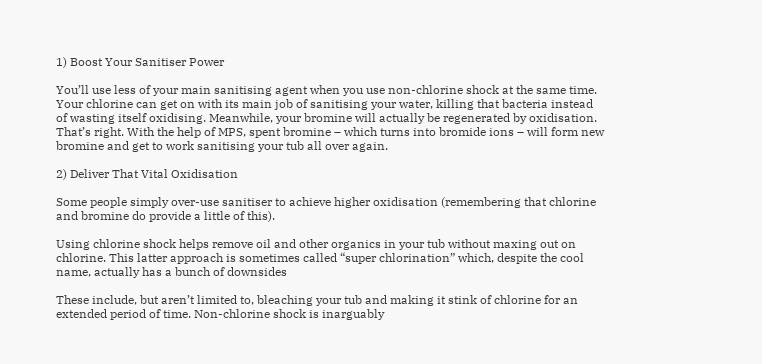1) Boost Your Sanitiser Power

You’ll use less of your main sanitising agent when you use non-chlorine shock at the same time.
Your chlorine can get on with its main job of sanitising your water, killing that bacteria instead of wasting itself oxidising. Meanwhile, your bromine will actually be regenerated by oxidisation.
That’s right. With the help of MPS, spent bromine – which turns into bromide ions – will form new bromine and get to work sanitising your tub all over again.

2) Deliver That Vital Oxidisation

Some people simply over-use sanitiser to achieve higher oxidisation (remembering that chlorine and bromine do provide a little of this).

Using chlorine shock helps remove oil and other organics in your tub without maxing out on chlorine. This latter approach is sometimes called “super chlorination” which, despite the cool name, actually has a bunch of downsides

These include, but aren’t limited to, bleaching your tub and making it stink of chlorine for an extended period of time. Non-chlorine shock is inarguably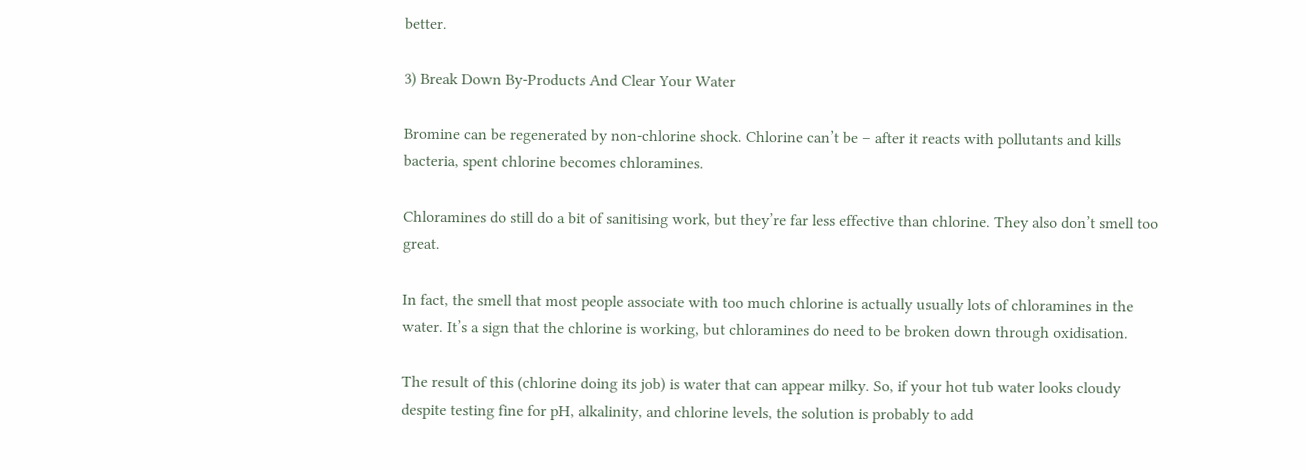better.

3) Break Down By-Products And Clear Your Water

Bromine can be regenerated by non-chlorine shock. Chlorine can’t be – after it reacts with pollutants and kills bacteria, spent chlorine becomes chloramines.

Chloramines do still do a bit of sanitising work, but they’re far less effective than chlorine. They also don’t smell too great.

In fact, the smell that most people associate with too much chlorine is actually usually lots of chloramines in the water. It’s a sign that the chlorine is working, but chloramines do need to be broken down through oxidisation.

The result of this (chlorine doing its job) is water that can appear milky. So, if your hot tub water looks cloudy despite testing fine for pH, alkalinity, and chlorine levels, the solution is probably to add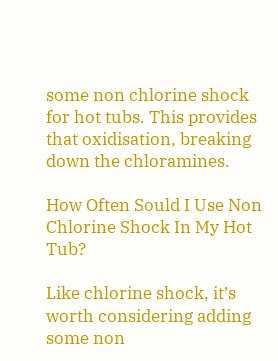some non chlorine shock for hot tubs. This provides that oxidisation, breaking down the chloramines.

How Often Sould I Use Non Chlorine Shock In My Hot Tub?

Like chlorine shock, it’s worth considering adding some non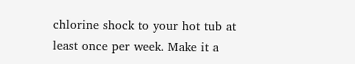chlorine shock to your hot tub at least once per week. Make it a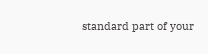standard part of your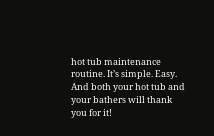hot tub maintenance routine. It’s simple. Easy. And both your hot tub and your bathers will thank you for it!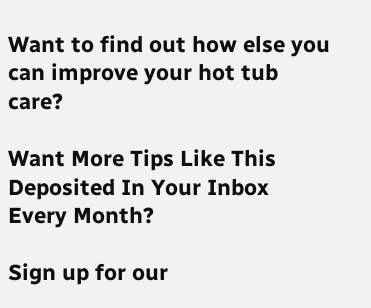Want to find out how else you can improve your hot tub care?

Want More Tips Like This Deposited In Your Inbox Every Month?

Sign up for our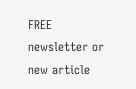FREE newsletter or new article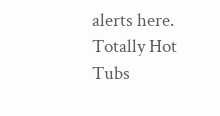alerts here. Totally Hot Tubs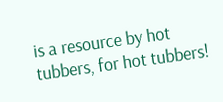is a resource by hot tubbers, for hot tubbers!